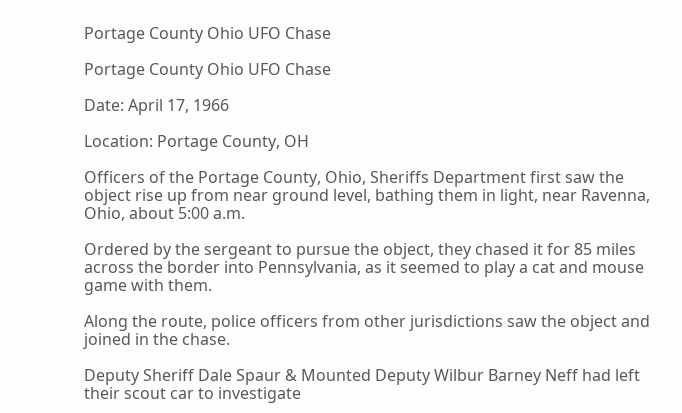Portage County Ohio UFO Chase

Portage County Ohio UFO Chase

Date: April 17, 1966

Location: Portage County, OH

Officers of the Portage County, Ohio, Sheriffs Department first saw the object rise up from near ground level, bathing them in light, near Ravenna, Ohio, about 5:00 a.m.

Ordered by the sergeant to pursue the object, they chased it for 85 miles across the border into Pennsylvania, as it seemed to play a cat and mouse game with them.

Along the route, police officers from other jurisdictions saw the object and joined in the chase.

Deputy Sheriff Dale Spaur & Mounted Deputy Wilbur Barney Neff had left their scout car to investigate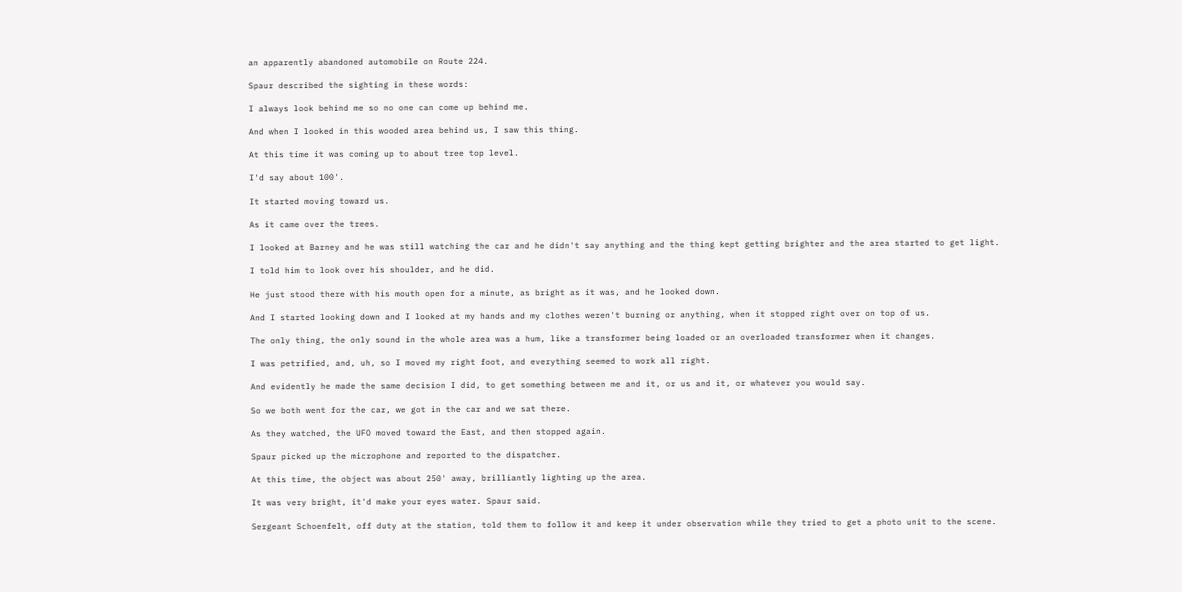an apparently abandoned automobile on Route 224.

Spaur described the sighting in these words:

I always look behind me so no one can come up behind me.

And when I looked in this wooded area behind us, I saw this thing.

At this time it was coming up to about tree top level.

I'd say about 100'.

It started moving toward us.

As it came over the trees.

I looked at Barney and he was still watching the car and he didn't say anything and the thing kept getting brighter and the area started to get light.

I told him to look over his shoulder, and he did.

He just stood there with his mouth open for a minute, as bright as it was, and he looked down.

And I started looking down and I looked at my hands and my clothes weren't burning or anything, when it stopped right over on top of us.

The only thing, the only sound in the whole area was a hum, like a transformer being loaded or an overloaded transformer when it changes.

I was petrified, and, uh, so I moved my right foot, and everything seemed to work all right.

And evidently he made the same decision I did, to get something between me and it, or us and it, or whatever you would say.

So we both went for the car, we got in the car and we sat there.

As they watched, the UFO moved toward the East, and then stopped again.

Spaur picked up the microphone and reported to the dispatcher.

At this time, the object was about 250' away, brilliantly lighting up the area.

It was very bright, it'd make your eyes water. Spaur said.

Sergeant Schoenfelt, off duty at the station, told them to follow it and keep it under observation while they tried to get a photo unit to the scene.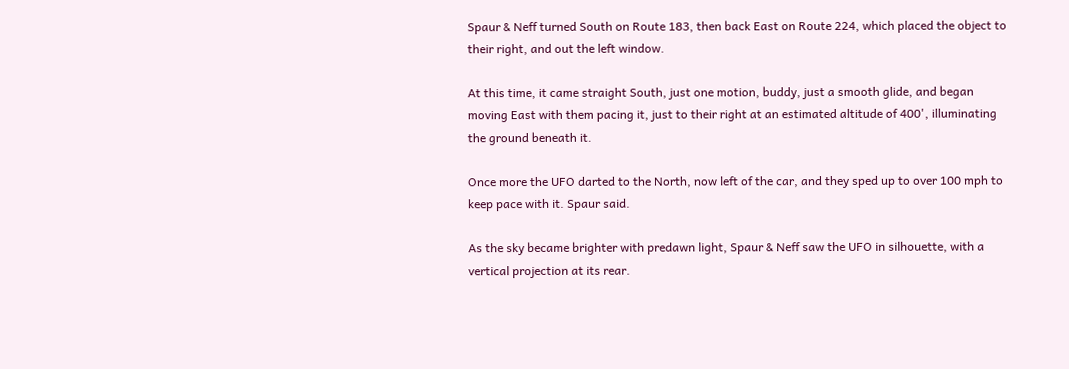Spaur & Neff turned South on Route 183, then back East on Route 224, which placed the object to their right, and out the left window.

At this time, it came straight South, just one motion, buddy, just a smooth glide, and began moving East with them pacing it, just to their right at an estimated altitude of 400', illuminating the ground beneath it.

Once more the UFO darted to the North, now left of the car, and they sped up to over 100 mph to keep pace with it. Spaur said.

As the sky became brighter with predawn light, Spaur & Neff saw the UFO in silhouette, with a vertical projection at its rear.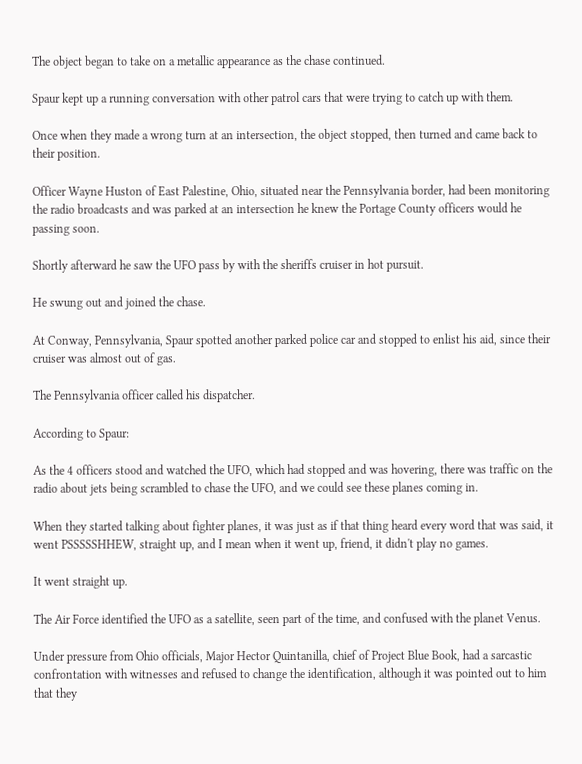The object began to take on a metallic appearance as the chase continued.

Spaur kept up a running conversation with other patrol cars that were trying to catch up with them.

Once when they made a wrong turn at an intersection, the object stopped, then turned and came back to their position.

Officer Wayne Huston of East Palestine, Ohio, situated near the Pennsylvania border, had been monitoring the radio broadcasts and was parked at an intersection he knew the Portage County officers would he passing soon.

Shortly afterward he saw the UFO pass by with the sheriffs cruiser in hot pursuit.

He swung out and joined the chase.

At Conway, Pennsylvania, Spaur spotted another parked police car and stopped to enlist his aid, since their cruiser was almost out of gas.

The Pennsylvania officer called his dispatcher.

According to Spaur:

As the 4 officers stood and watched the UFO, which had stopped and was hovering, there was traffic on the radio about jets being scrambled to chase the UFO, and we could see these planes coming in.

When they started talking about fighter planes, it was just as if that thing heard every word that was said, it went PSSSSSHHEW, straight up, and I mean when it went up, friend, it didn't play no games.

It went straight up.

The Air Force identified the UFO as a satellite, seen part of the time, and confused with the planet Venus.

Under pressure from Ohio officials, Major Hector Quintanilla, chief of Project Blue Book, had a sarcastic confrontation with witnesses and refused to change the identification, although it was pointed out to him that they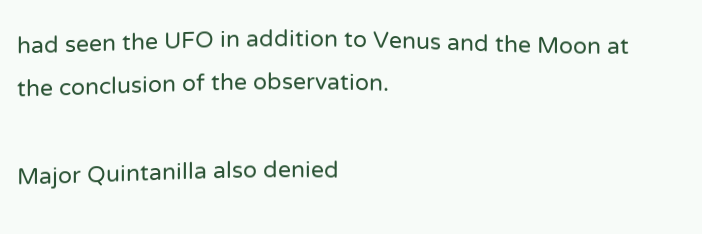had seen the UFO in addition to Venus and the Moon at the conclusion of the observation.

Major Quintanilla also denied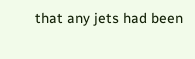that any jets had been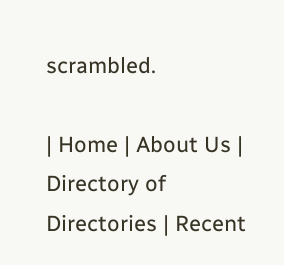scrambled.

| Home | About Us | Directory of Directories | Recent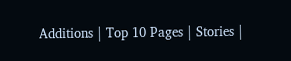Additions | Top 10 Pages | Stories |